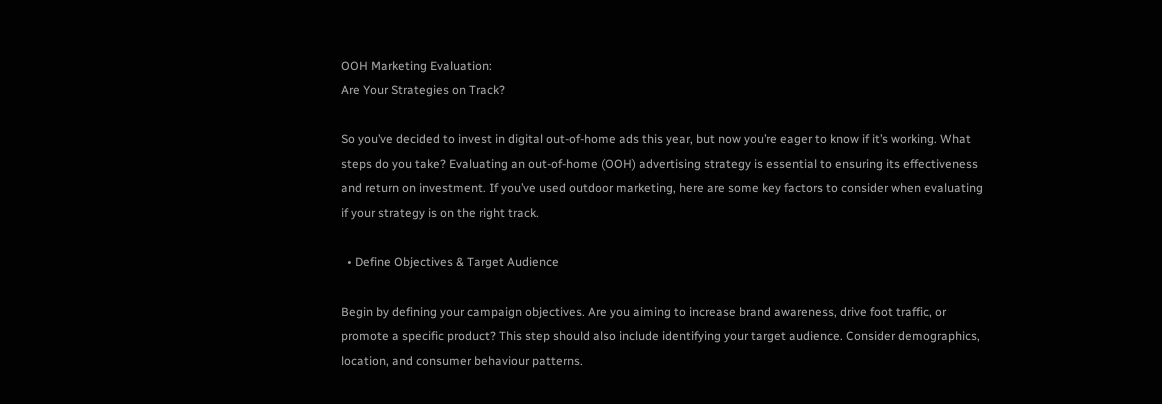OOH Marketing Evaluation:
Are Your Strategies on Track?

So you’ve decided to invest in digital out-of-home ads this year, but now you’re eager to know if it’s working. What steps do you take? Evaluating an out-of-home (OOH) advertising strategy is essential to ensuring its effectiveness and return on investment. If you’ve used outdoor marketing, here are some key factors to consider when evaluating if your strategy is on the right track.

  • Define Objectives & Target Audience

Begin by defining your campaign objectives. Are you aiming to increase brand awareness, drive foot traffic, or promote a specific product? This step should also include identifying your target audience. Consider demographics, location, and consumer behaviour patterns.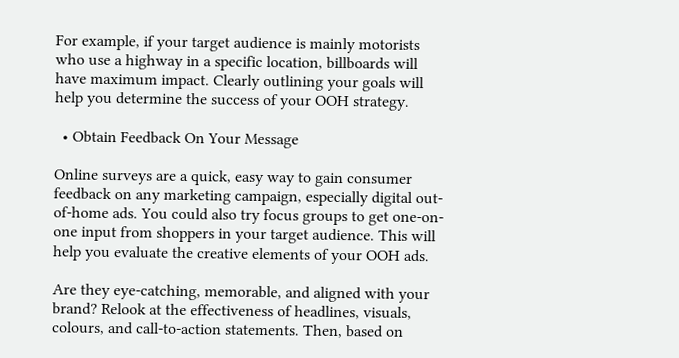For example, if your target audience is mainly motorists who use a highway in a specific location, billboards will have maximum impact. Clearly outlining your goals will help you determine the success of your OOH strategy.

  • Obtain Feedback On Your Message

Online surveys are a quick, easy way to gain consumer feedback on any marketing campaign, especially digital out-of-home ads. You could also try focus groups to get one-on-one input from shoppers in your target audience. This will help you evaluate the creative elements of your OOH ads.

Are they eye-catching, memorable, and aligned with your brand? Relook at the effectiveness of headlines, visuals, colours, and call-to-action statements. Then, based on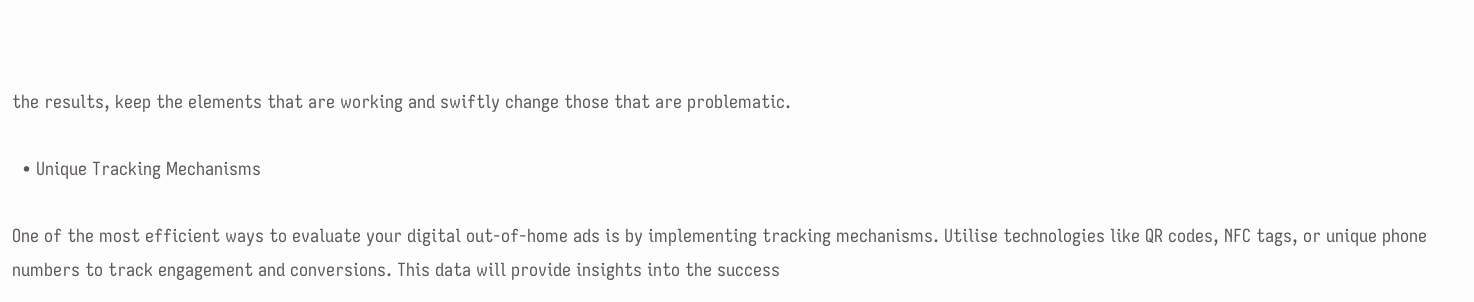the results, keep the elements that are working and swiftly change those that are problematic.

  • Unique Tracking Mechanisms

One of the most efficient ways to evaluate your digital out-of-home ads is by implementing tracking mechanisms. Utilise technologies like QR codes, NFC tags, or unique phone numbers to track engagement and conversions. This data will provide insights into the success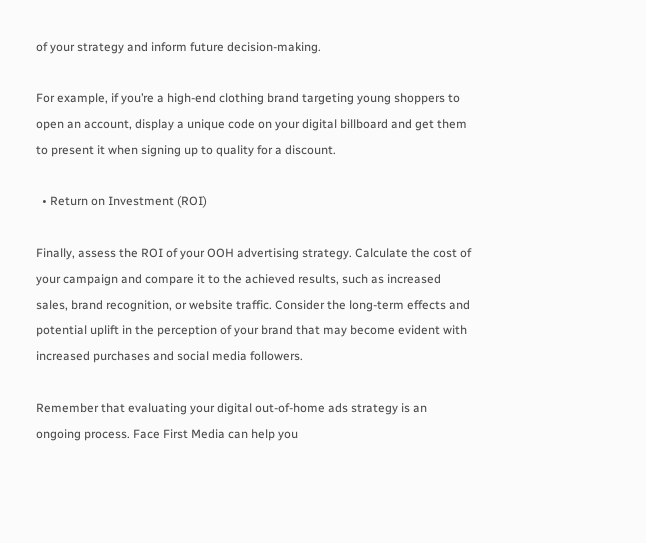of your strategy and inform future decision-making.

For example, if you’re a high-end clothing brand targeting young shoppers to open an account, display a unique code on your digital billboard and get them to present it when signing up to quality for a discount.

  • Return on Investment (ROI)

Finally, assess the ROI of your OOH advertising strategy. Calculate the cost of your campaign and compare it to the achieved results, such as increased sales, brand recognition, or website traffic. Consider the long-term effects and potential uplift in the perception of your brand that may become evident with increased purchases and social media followers.

Remember that evaluating your digital out-of-home ads strategy is an ongoing process. Face First Media can help you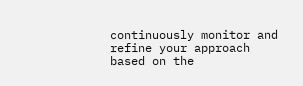continuously monitor and refine your approach based on the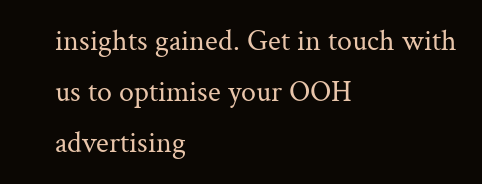insights gained. Get in touch with us to optimise your OOH advertising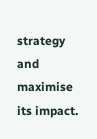strategy and maximise its impact.